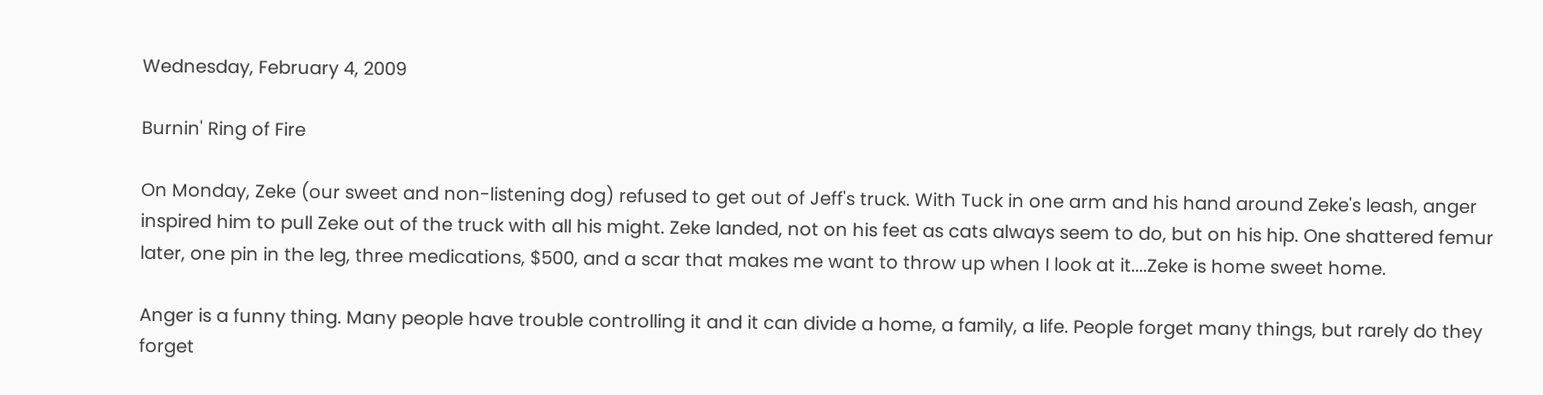Wednesday, February 4, 2009

Burnin' Ring of Fire

On Monday, Zeke (our sweet and non-listening dog) refused to get out of Jeff's truck. With Tuck in one arm and his hand around Zeke's leash, anger inspired him to pull Zeke out of the truck with all his might. Zeke landed, not on his feet as cats always seem to do, but on his hip. One shattered femur later, one pin in the leg, three medications, $500, and a scar that makes me want to throw up when I look at it....Zeke is home sweet home.

Anger is a funny thing. Many people have trouble controlling it and it can divide a home, a family, a life. People forget many things, but rarely do they forget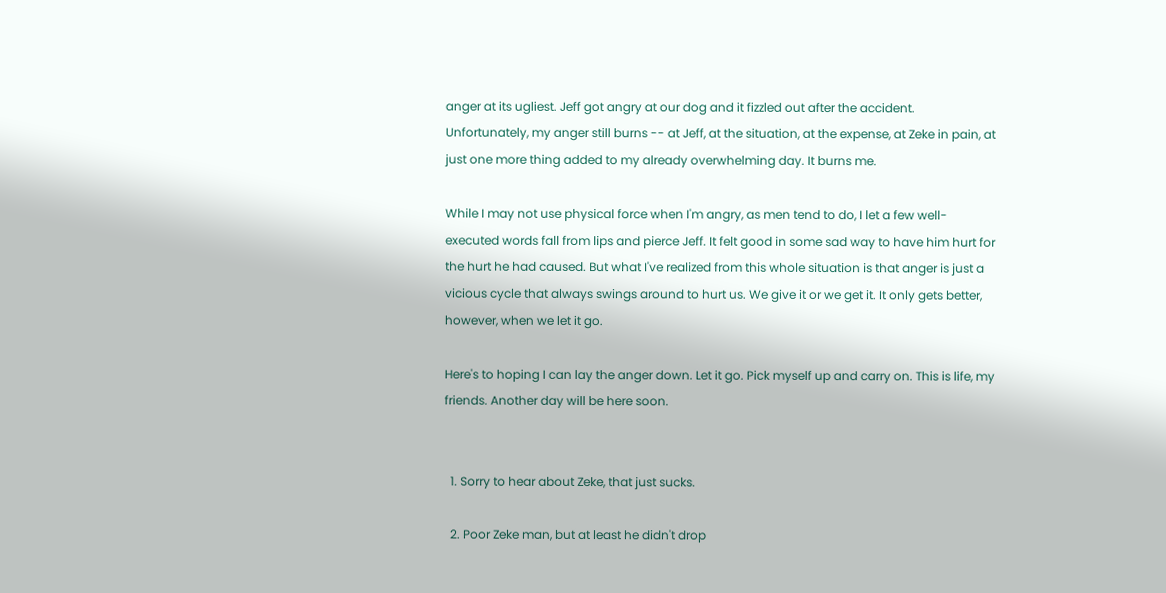anger at its ugliest. Jeff got angry at our dog and it fizzled out after the accident. Unfortunately, my anger still burns -- at Jeff, at the situation, at the expense, at Zeke in pain, at just one more thing added to my already overwhelming day. It burns me.

While I may not use physical force when I'm angry, as men tend to do, I let a few well-executed words fall from lips and pierce Jeff. It felt good in some sad way to have him hurt for the hurt he had caused. But what I've realized from this whole situation is that anger is just a vicious cycle that always swings around to hurt us. We give it or we get it. It only gets better, however, when we let it go.

Here's to hoping I can lay the anger down. Let it go. Pick myself up and carry on. This is life, my friends. Another day will be here soon.


  1. Sorry to hear about Zeke, that just sucks.

  2. Poor Zeke man, but at least he didn't drop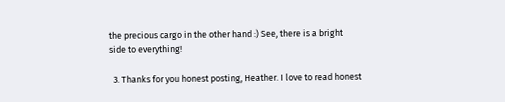the precious cargo in the other hand :) See, there is a bright side to everything!

  3. Thanks for you honest posting, Heather. I love to read honest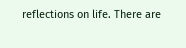reflections on life. There are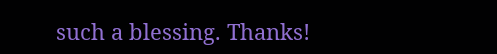such a blessing. Thanks!